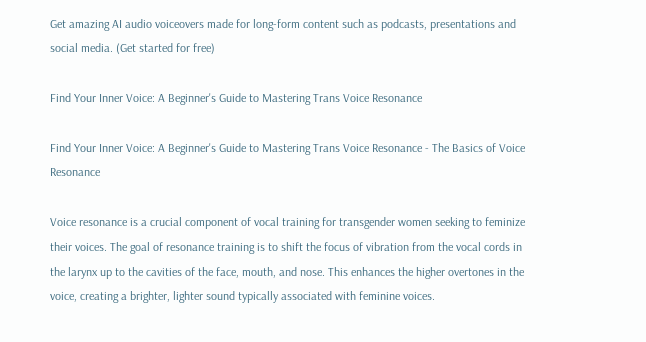Get amazing AI audio voiceovers made for long-form content such as podcasts, presentations and social media. (Get started for free)

Find Your Inner Voice: A Beginner's Guide to Mastering Trans Voice Resonance

Find Your Inner Voice: A Beginner's Guide to Mastering Trans Voice Resonance - The Basics of Voice Resonance

Voice resonance is a crucial component of vocal training for transgender women seeking to feminize their voices. The goal of resonance training is to shift the focus of vibration from the vocal cords in the larynx up to the cavities of the face, mouth, and nose. This enhances the higher overtones in the voice, creating a brighter, lighter sound typically associated with feminine voices.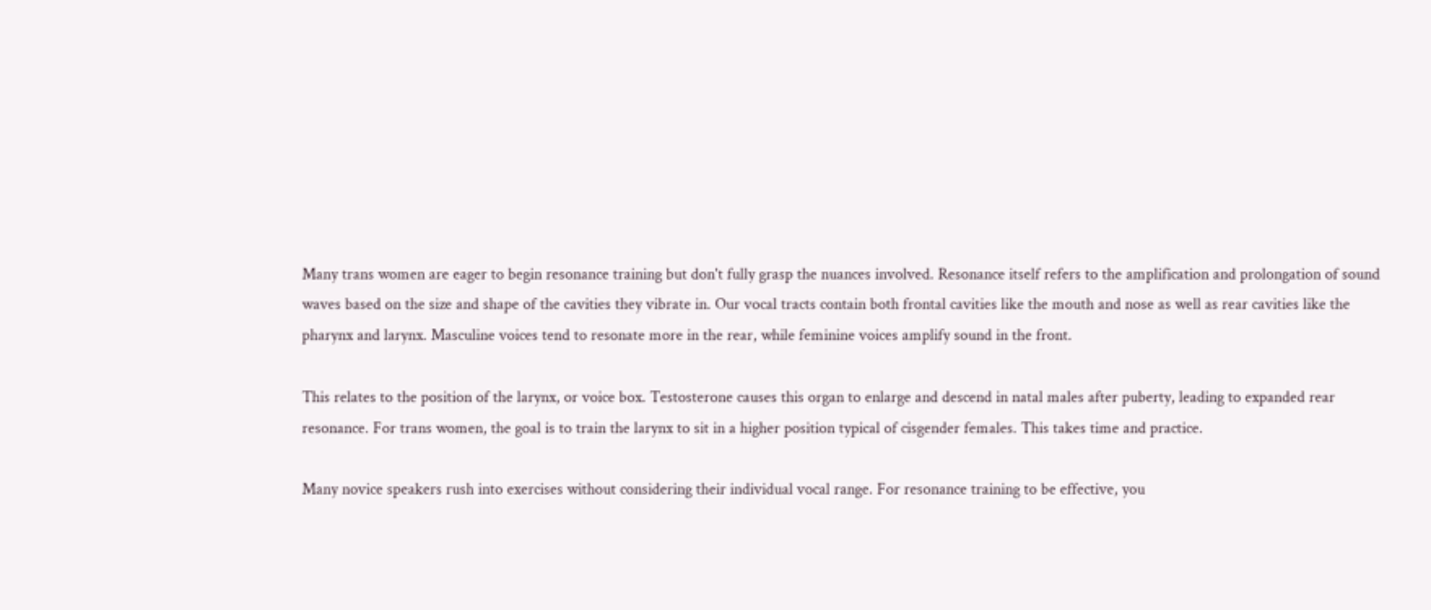Many trans women are eager to begin resonance training but don't fully grasp the nuances involved. Resonance itself refers to the amplification and prolongation of sound waves based on the size and shape of the cavities they vibrate in. Our vocal tracts contain both frontal cavities like the mouth and nose as well as rear cavities like the pharynx and larynx. Masculine voices tend to resonate more in the rear, while feminine voices amplify sound in the front.

This relates to the position of the larynx, or voice box. Testosterone causes this organ to enlarge and descend in natal males after puberty, leading to expanded rear resonance. For trans women, the goal is to train the larynx to sit in a higher position typical of cisgender females. This takes time and practice.

Many novice speakers rush into exercises without considering their individual vocal range. For resonance training to be effective, you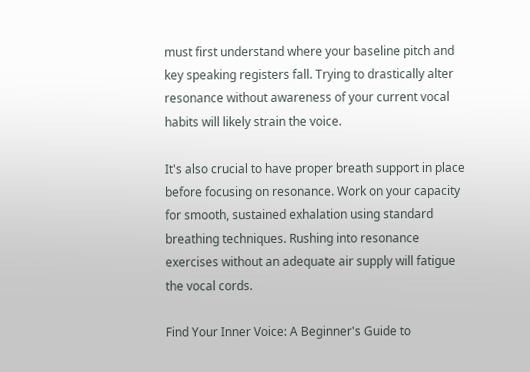must first understand where your baseline pitch and key speaking registers fall. Trying to drastically alter resonance without awareness of your current vocal habits will likely strain the voice.

It's also crucial to have proper breath support in place before focusing on resonance. Work on your capacity for smooth, sustained exhalation using standard breathing techniques. Rushing into resonance exercises without an adequate air supply will fatigue the vocal cords.

Find Your Inner Voice: A Beginner's Guide to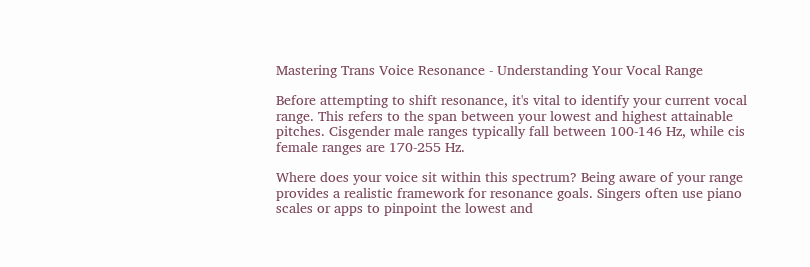Mastering Trans Voice Resonance - Understanding Your Vocal Range

Before attempting to shift resonance, it's vital to identify your current vocal range. This refers to the span between your lowest and highest attainable pitches. Cisgender male ranges typically fall between 100-146 Hz, while cis female ranges are 170-255 Hz.

Where does your voice sit within this spectrum? Being aware of your range provides a realistic framework for resonance goals. Singers often use piano scales or apps to pinpoint the lowest and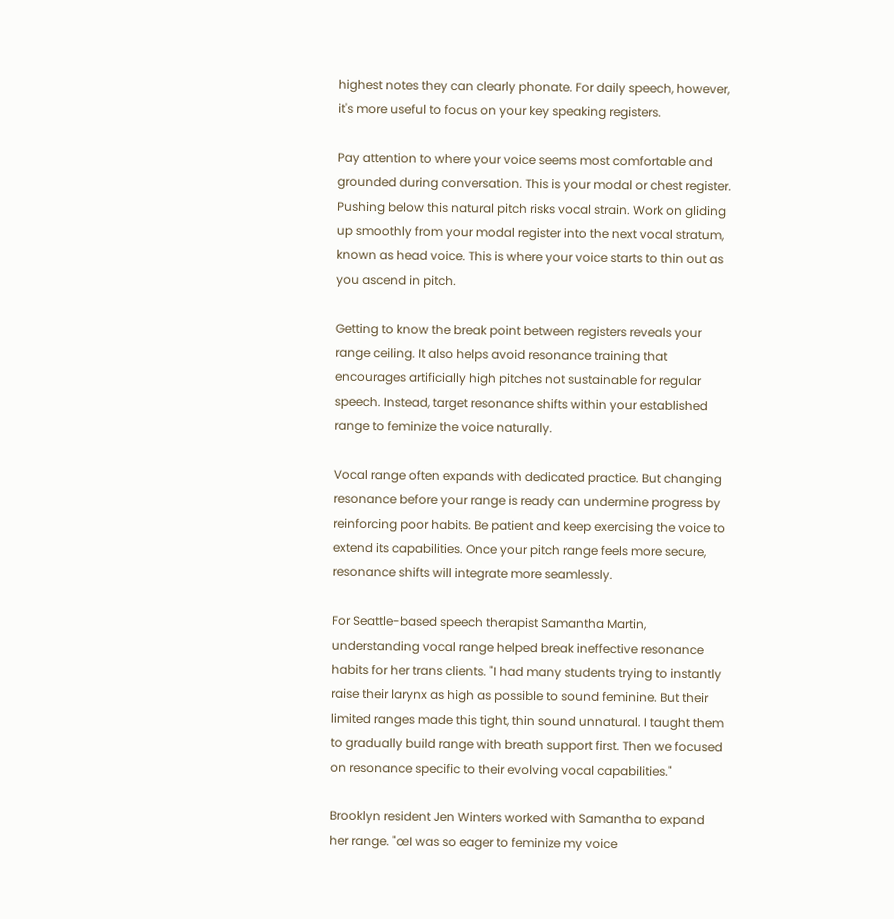highest notes they can clearly phonate. For daily speech, however, it's more useful to focus on your key speaking registers.

Pay attention to where your voice seems most comfortable and grounded during conversation. This is your modal or chest register. Pushing below this natural pitch risks vocal strain. Work on gliding up smoothly from your modal register into the next vocal stratum, known as head voice. This is where your voice starts to thin out as you ascend in pitch.

Getting to know the break point between registers reveals your range ceiling. It also helps avoid resonance training that encourages artificially high pitches not sustainable for regular speech. Instead, target resonance shifts within your established range to feminize the voice naturally.

Vocal range often expands with dedicated practice. But changing resonance before your range is ready can undermine progress by reinforcing poor habits. Be patient and keep exercising the voice to extend its capabilities. Once your pitch range feels more secure, resonance shifts will integrate more seamlessly.

For Seattle-based speech therapist Samantha Martin, understanding vocal range helped break ineffective resonance habits for her trans clients. "I had many students trying to instantly raise their larynx as high as possible to sound feminine. But their limited ranges made this tight, thin sound unnatural. I taught them to gradually build range with breath support first. Then we focused on resonance specific to their evolving vocal capabilities."

Brooklyn resident Jen Winters worked with Samantha to expand her range. "œI was so eager to feminize my voice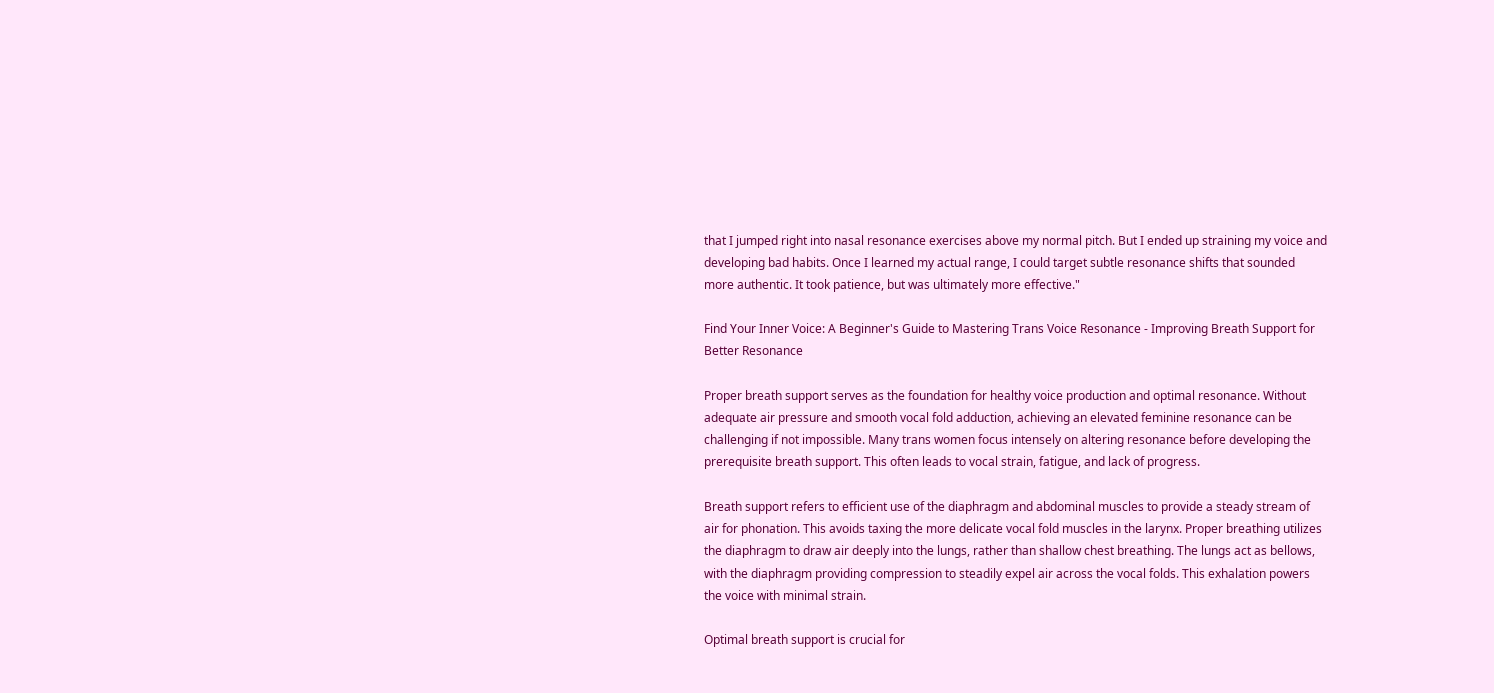that I jumped right into nasal resonance exercises above my normal pitch. But I ended up straining my voice and developing bad habits. Once I learned my actual range, I could target subtle resonance shifts that sounded more authentic. It took patience, but was ultimately more effective."

Find Your Inner Voice: A Beginner's Guide to Mastering Trans Voice Resonance - Improving Breath Support for Better Resonance

Proper breath support serves as the foundation for healthy voice production and optimal resonance. Without adequate air pressure and smooth vocal fold adduction, achieving an elevated feminine resonance can be challenging if not impossible. Many trans women focus intensely on altering resonance before developing the prerequisite breath support. This often leads to vocal strain, fatigue, and lack of progress.

Breath support refers to efficient use of the diaphragm and abdominal muscles to provide a steady stream of air for phonation. This avoids taxing the more delicate vocal fold muscles in the larynx. Proper breathing utilizes the diaphragm to draw air deeply into the lungs, rather than shallow chest breathing. The lungs act as bellows, with the diaphragm providing compression to steadily expel air across the vocal folds. This exhalation powers the voice with minimal strain.

Optimal breath support is crucial for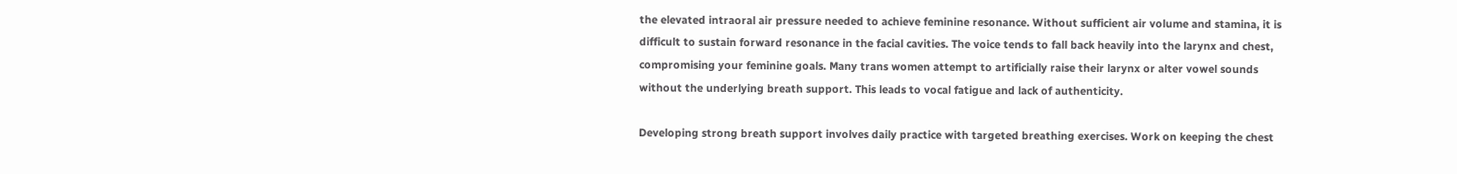the elevated intraoral air pressure needed to achieve feminine resonance. Without sufficient air volume and stamina, it is difficult to sustain forward resonance in the facial cavities. The voice tends to fall back heavily into the larynx and chest, compromising your feminine goals. Many trans women attempt to artificially raise their larynx or alter vowel sounds without the underlying breath support. This leads to vocal fatigue and lack of authenticity.

Developing strong breath support involves daily practice with targeted breathing exercises. Work on keeping the chest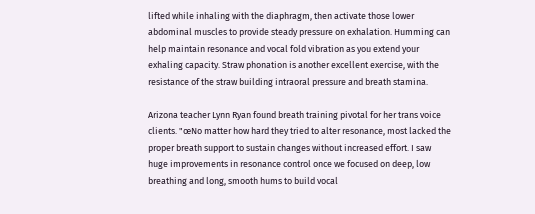lifted while inhaling with the diaphragm, then activate those lower abdominal muscles to provide steady pressure on exhalation. Humming can help maintain resonance and vocal fold vibration as you extend your exhaling capacity. Straw phonation is another excellent exercise, with the resistance of the straw building intraoral pressure and breath stamina.

Arizona teacher Lynn Ryan found breath training pivotal for her trans voice clients. "œNo matter how hard they tried to alter resonance, most lacked the proper breath support to sustain changes without increased effort. I saw huge improvements in resonance control once we focused on deep, low breathing and long, smooth hums to build vocal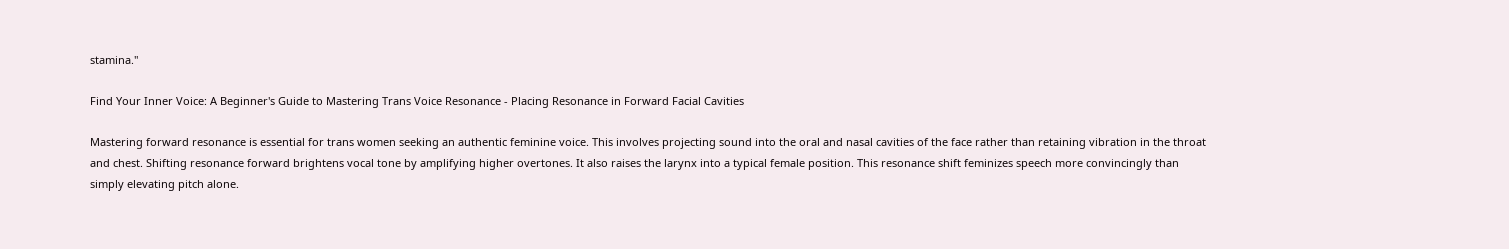stamina."

Find Your Inner Voice: A Beginner's Guide to Mastering Trans Voice Resonance - Placing Resonance in Forward Facial Cavities

Mastering forward resonance is essential for trans women seeking an authentic feminine voice. This involves projecting sound into the oral and nasal cavities of the face rather than retaining vibration in the throat and chest. Shifting resonance forward brightens vocal tone by amplifying higher overtones. It also raises the larynx into a typical female position. This resonance shift feminizes speech more convincingly than simply elevating pitch alone.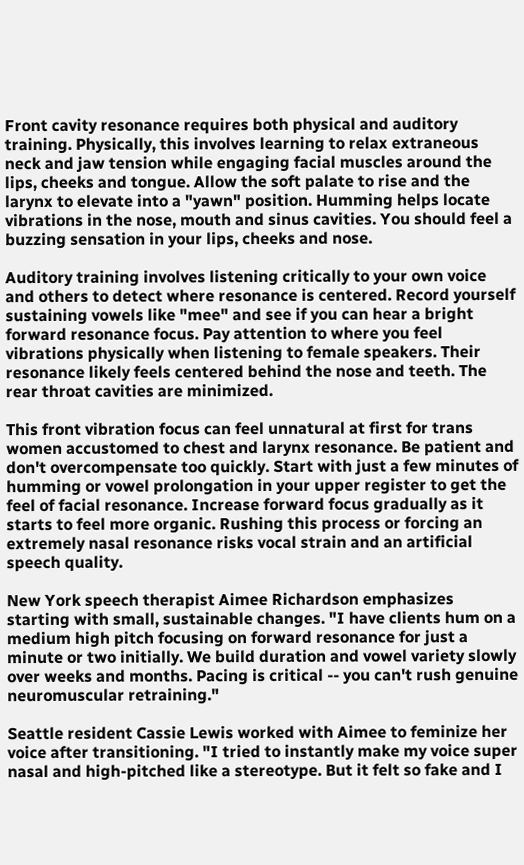Front cavity resonance requires both physical and auditory training. Physically, this involves learning to relax extraneous neck and jaw tension while engaging facial muscles around the lips, cheeks and tongue. Allow the soft palate to rise and the larynx to elevate into a "yawn" position. Humming helps locate vibrations in the nose, mouth and sinus cavities. You should feel a buzzing sensation in your lips, cheeks and nose.

Auditory training involves listening critically to your own voice and others to detect where resonance is centered. Record yourself sustaining vowels like "mee" and see if you can hear a bright forward resonance focus. Pay attention to where you feel vibrations physically when listening to female speakers. Their resonance likely feels centered behind the nose and teeth. The rear throat cavities are minimized.

This front vibration focus can feel unnatural at first for trans women accustomed to chest and larynx resonance. Be patient and don't overcompensate too quickly. Start with just a few minutes of humming or vowel prolongation in your upper register to get the feel of facial resonance. Increase forward focus gradually as it starts to feel more organic. Rushing this process or forcing an extremely nasal resonance risks vocal strain and an artificial speech quality.

New York speech therapist Aimee Richardson emphasizes starting with small, sustainable changes. "I have clients hum on a medium high pitch focusing on forward resonance for just a minute or two initially. We build duration and vowel variety slowly over weeks and months. Pacing is critical -- you can't rush genuine neuromuscular retraining."

Seattle resident Cassie Lewis worked with Aimee to feminize her voice after transitioning. "I tried to instantly make my voice super nasal and high-pitched like a stereotype. But it felt so fake and I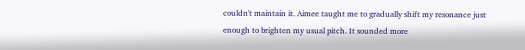couldn't maintain it. Aimee taught me to gradually shift my resonance just enough to brighten my usual pitch. It sounded more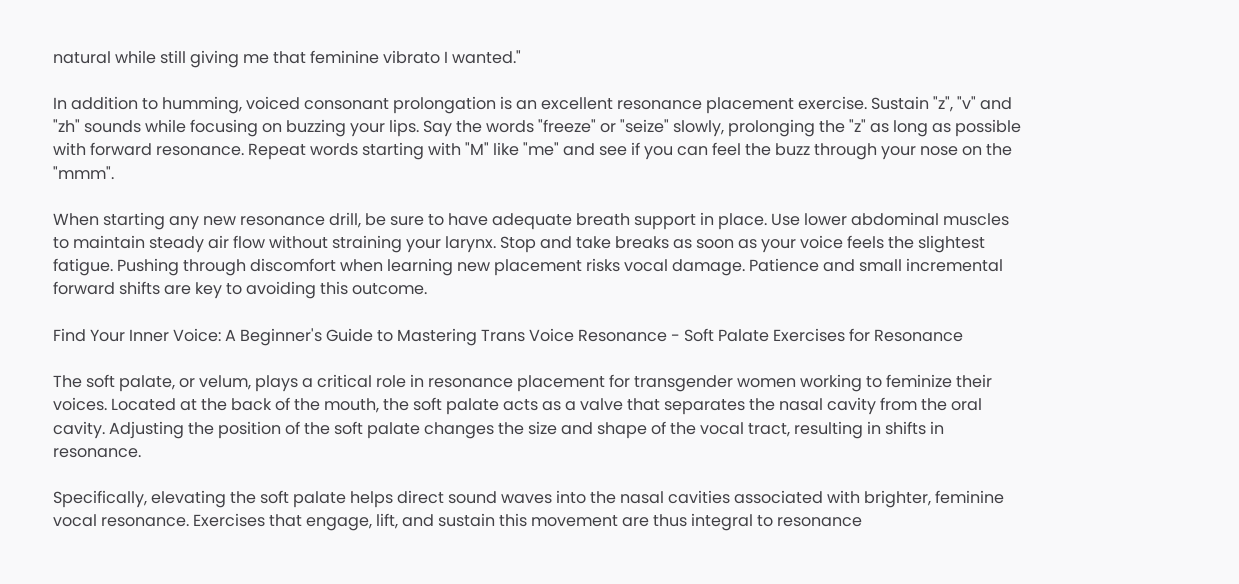natural while still giving me that feminine vibrato I wanted."

In addition to humming, voiced consonant prolongation is an excellent resonance placement exercise. Sustain "z", "v" and "zh" sounds while focusing on buzzing your lips. Say the words "freeze" or "seize" slowly, prolonging the "z" as long as possible with forward resonance. Repeat words starting with "M" like "me" and see if you can feel the buzz through your nose on the "mmm".

When starting any new resonance drill, be sure to have adequate breath support in place. Use lower abdominal muscles to maintain steady air flow without straining your larynx. Stop and take breaks as soon as your voice feels the slightest fatigue. Pushing through discomfort when learning new placement risks vocal damage. Patience and small incremental forward shifts are key to avoiding this outcome.

Find Your Inner Voice: A Beginner's Guide to Mastering Trans Voice Resonance - Soft Palate Exercises for Resonance

The soft palate, or velum, plays a critical role in resonance placement for transgender women working to feminize their voices. Located at the back of the mouth, the soft palate acts as a valve that separates the nasal cavity from the oral cavity. Adjusting the position of the soft palate changes the size and shape of the vocal tract, resulting in shifts in resonance.

Specifically, elevating the soft palate helps direct sound waves into the nasal cavities associated with brighter, feminine vocal resonance. Exercises that engage, lift, and sustain this movement are thus integral to resonance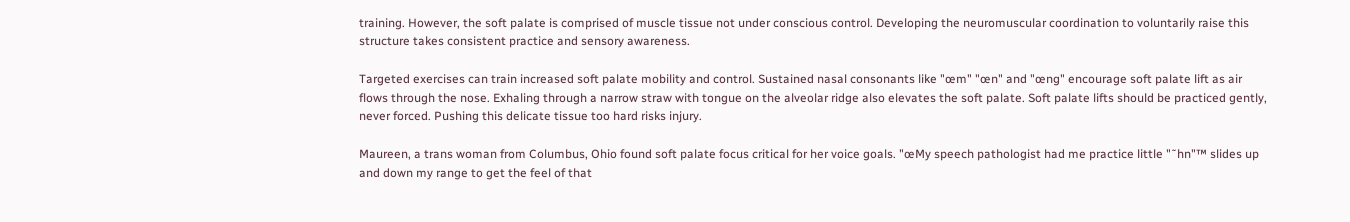training. However, the soft palate is comprised of muscle tissue not under conscious control. Developing the neuromuscular coordination to voluntarily raise this structure takes consistent practice and sensory awareness.

Targeted exercises can train increased soft palate mobility and control. Sustained nasal consonants like "œm" "œn" and "œng" encourage soft palate lift as air flows through the nose. Exhaling through a narrow straw with tongue on the alveolar ridge also elevates the soft palate. Soft palate lifts should be practiced gently, never forced. Pushing this delicate tissue too hard risks injury.

Maureen, a trans woman from Columbus, Ohio found soft palate focus critical for her voice goals. "œMy speech pathologist had me practice little "˜hn"™ slides up and down my range to get the feel of that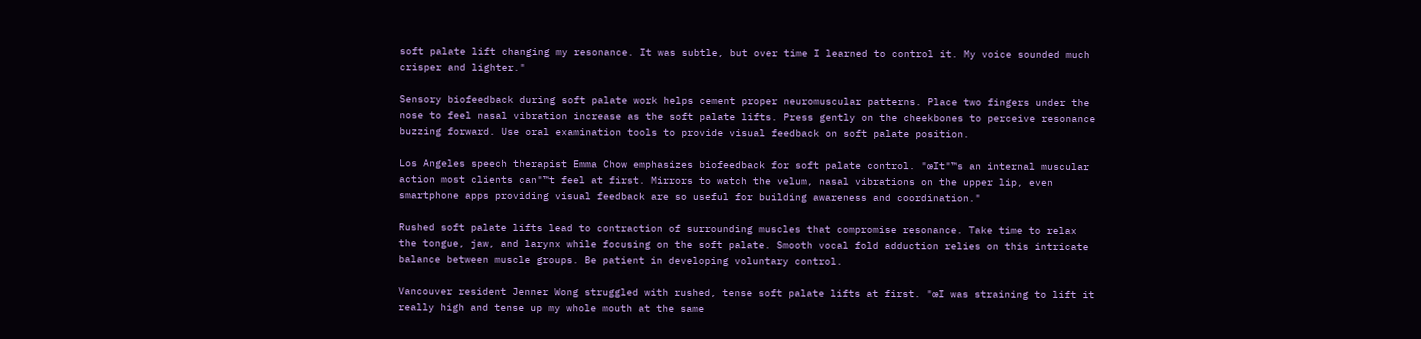soft palate lift changing my resonance. It was subtle, but over time I learned to control it. My voice sounded much crisper and lighter."

Sensory biofeedback during soft palate work helps cement proper neuromuscular patterns. Place two fingers under the nose to feel nasal vibration increase as the soft palate lifts. Press gently on the cheekbones to perceive resonance buzzing forward. Use oral examination tools to provide visual feedback on soft palate position.

Los Angeles speech therapist Emma Chow emphasizes biofeedback for soft palate control. "œIt"™s an internal muscular action most clients can"™t feel at first. Mirrors to watch the velum, nasal vibrations on the upper lip, even smartphone apps providing visual feedback are so useful for building awareness and coordination."

Rushed soft palate lifts lead to contraction of surrounding muscles that compromise resonance. Take time to relax the tongue, jaw, and larynx while focusing on the soft palate. Smooth vocal fold adduction relies on this intricate balance between muscle groups. Be patient in developing voluntary control.

Vancouver resident Jenner Wong struggled with rushed, tense soft palate lifts at first. "œI was straining to lift it really high and tense up my whole mouth at the same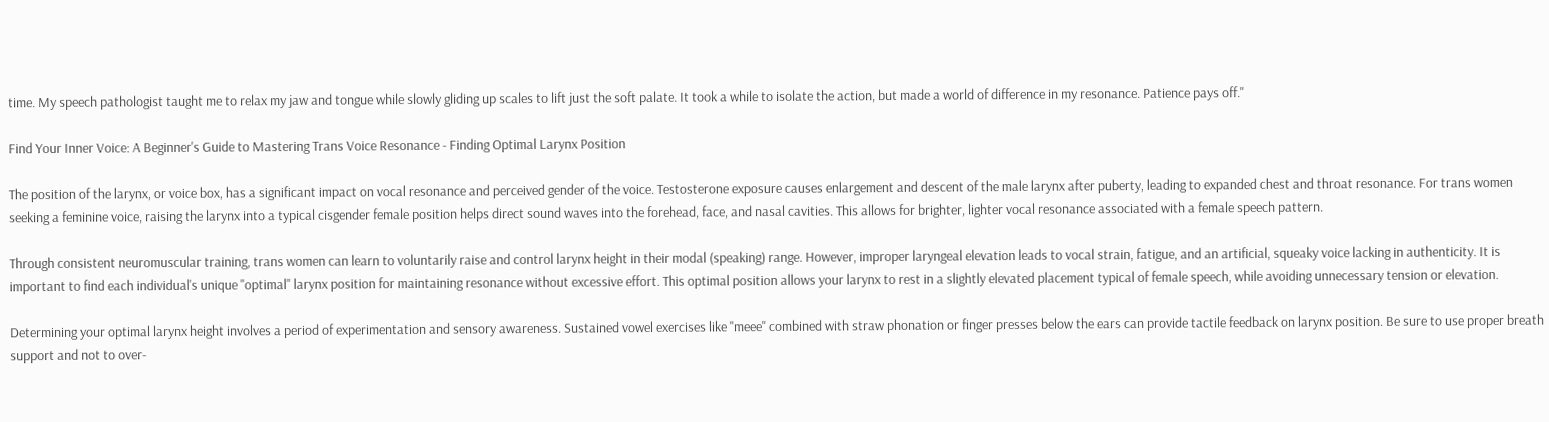time. My speech pathologist taught me to relax my jaw and tongue while slowly gliding up scales to lift just the soft palate. It took a while to isolate the action, but made a world of difference in my resonance. Patience pays off."

Find Your Inner Voice: A Beginner's Guide to Mastering Trans Voice Resonance - Finding Optimal Larynx Position

The position of the larynx, or voice box, has a significant impact on vocal resonance and perceived gender of the voice. Testosterone exposure causes enlargement and descent of the male larynx after puberty, leading to expanded chest and throat resonance. For trans women seeking a feminine voice, raising the larynx into a typical cisgender female position helps direct sound waves into the forehead, face, and nasal cavities. This allows for brighter, lighter vocal resonance associated with a female speech pattern.

Through consistent neuromuscular training, trans women can learn to voluntarily raise and control larynx height in their modal (speaking) range. However, improper laryngeal elevation leads to vocal strain, fatigue, and an artificial, squeaky voice lacking in authenticity. It is important to find each individual's unique "optimal" larynx position for maintaining resonance without excessive effort. This optimal position allows your larynx to rest in a slightly elevated placement typical of female speech, while avoiding unnecessary tension or elevation.

Determining your optimal larynx height involves a period of experimentation and sensory awareness. Sustained vowel exercises like "meee" combined with straw phonation or finger presses below the ears can provide tactile feedback on larynx position. Be sure to use proper breath support and not to over-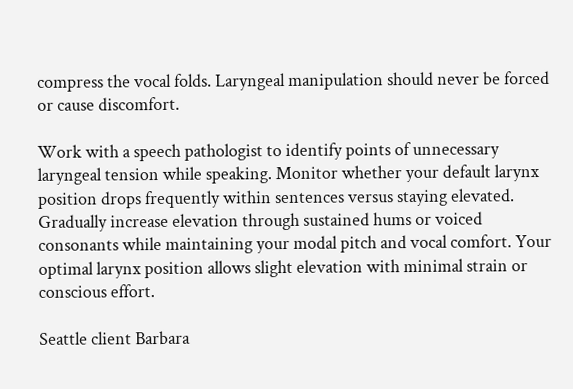compress the vocal folds. Laryngeal manipulation should never be forced or cause discomfort.

Work with a speech pathologist to identify points of unnecessary laryngeal tension while speaking. Monitor whether your default larynx position drops frequently within sentences versus staying elevated. Gradually increase elevation through sustained hums or voiced consonants while maintaining your modal pitch and vocal comfort. Your optimal larynx position allows slight elevation with minimal strain or conscious effort.

Seattle client Barbara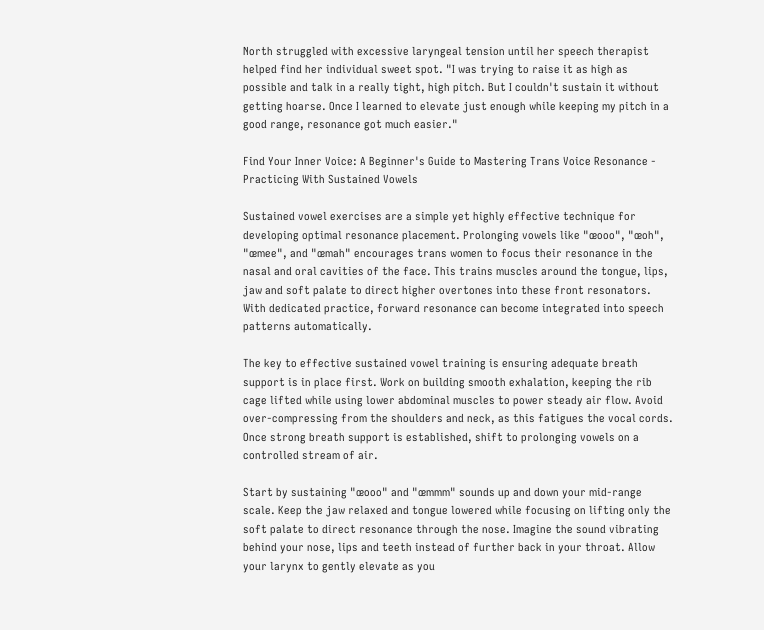North struggled with excessive laryngeal tension until her speech therapist helped find her individual sweet spot. "I was trying to raise it as high as possible and talk in a really tight, high pitch. But I couldn't sustain it without getting hoarse. Once I learned to elevate just enough while keeping my pitch in a good range, resonance got much easier."

Find Your Inner Voice: A Beginner's Guide to Mastering Trans Voice Resonance - Practicing With Sustained Vowels

Sustained vowel exercises are a simple yet highly effective technique for developing optimal resonance placement. Prolonging vowels like "œooo", "œoh", "œmee", and "œmah" encourages trans women to focus their resonance in the nasal and oral cavities of the face. This trains muscles around the tongue, lips, jaw and soft palate to direct higher overtones into these front resonators. With dedicated practice, forward resonance can become integrated into speech patterns automatically.

The key to effective sustained vowel training is ensuring adequate breath support is in place first. Work on building smooth exhalation, keeping the rib cage lifted while using lower abdominal muscles to power steady air flow. Avoid over-compressing from the shoulders and neck, as this fatigues the vocal cords. Once strong breath support is established, shift to prolonging vowels on a controlled stream of air.

Start by sustaining "œooo" and "œmmm" sounds up and down your mid-range scale. Keep the jaw relaxed and tongue lowered while focusing on lifting only the soft palate to direct resonance through the nose. Imagine the sound vibrating behind your nose, lips and teeth instead of further back in your throat. Allow your larynx to gently elevate as you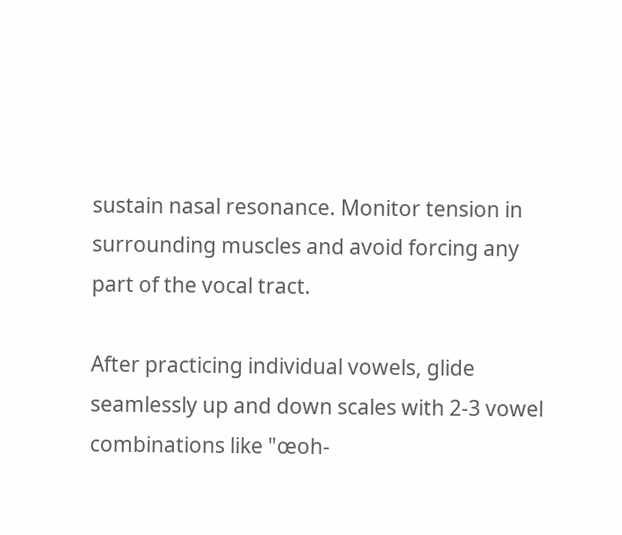sustain nasal resonance. Monitor tension in surrounding muscles and avoid forcing any part of the vocal tract.

After practicing individual vowels, glide seamlessly up and down scales with 2-3 vowel combinations like "œoh-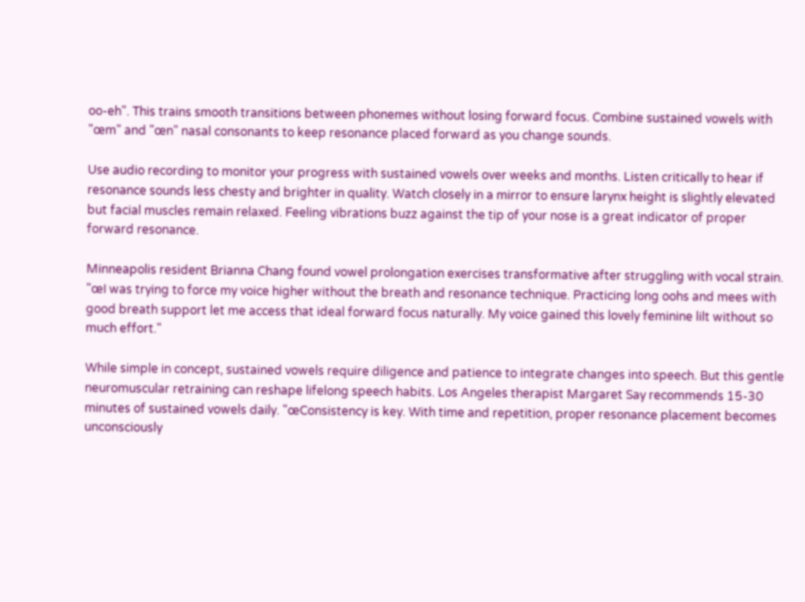oo-eh". This trains smooth transitions between phonemes without losing forward focus. Combine sustained vowels with "œm" and "œn" nasal consonants to keep resonance placed forward as you change sounds.

Use audio recording to monitor your progress with sustained vowels over weeks and months. Listen critically to hear if resonance sounds less chesty and brighter in quality. Watch closely in a mirror to ensure larynx height is slightly elevated but facial muscles remain relaxed. Feeling vibrations buzz against the tip of your nose is a great indicator of proper forward resonance.

Minneapolis resident Brianna Chang found vowel prolongation exercises transformative after struggling with vocal strain. "œI was trying to force my voice higher without the breath and resonance technique. Practicing long oohs and mees with good breath support let me access that ideal forward focus naturally. My voice gained this lovely feminine lilt without so much effort."

While simple in concept, sustained vowels require diligence and patience to integrate changes into speech. But this gentle neuromuscular retraining can reshape lifelong speech habits. Los Angeles therapist Margaret Say recommends 15-30 minutes of sustained vowels daily. "œConsistency is key. With time and repetition, proper resonance placement becomes unconsciously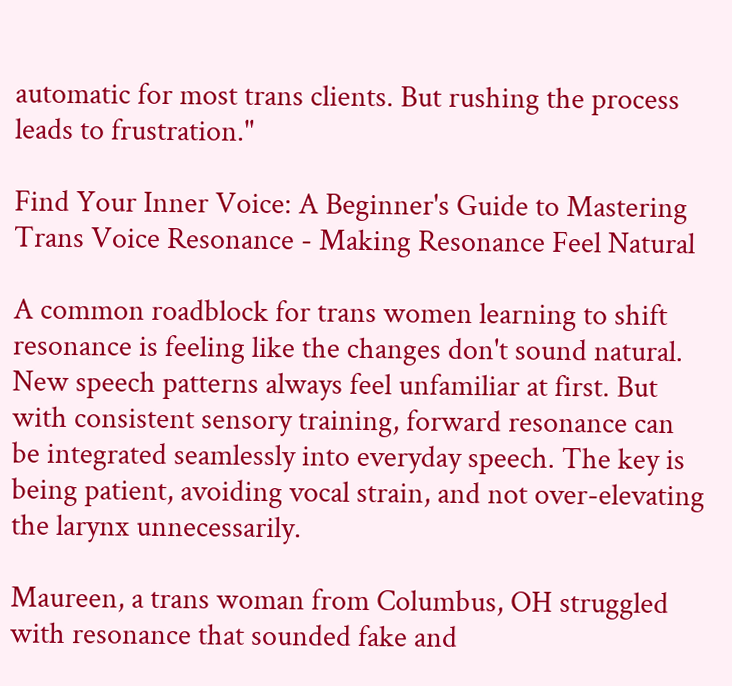automatic for most trans clients. But rushing the process leads to frustration."

Find Your Inner Voice: A Beginner's Guide to Mastering Trans Voice Resonance - Making Resonance Feel Natural

A common roadblock for trans women learning to shift resonance is feeling like the changes don't sound natural. New speech patterns always feel unfamiliar at first. But with consistent sensory training, forward resonance can be integrated seamlessly into everyday speech. The key is being patient, avoiding vocal strain, and not over-elevating the larynx unnecessarily.

Maureen, a trans woman from Columbus, OH struggled with resonance that sounded fake and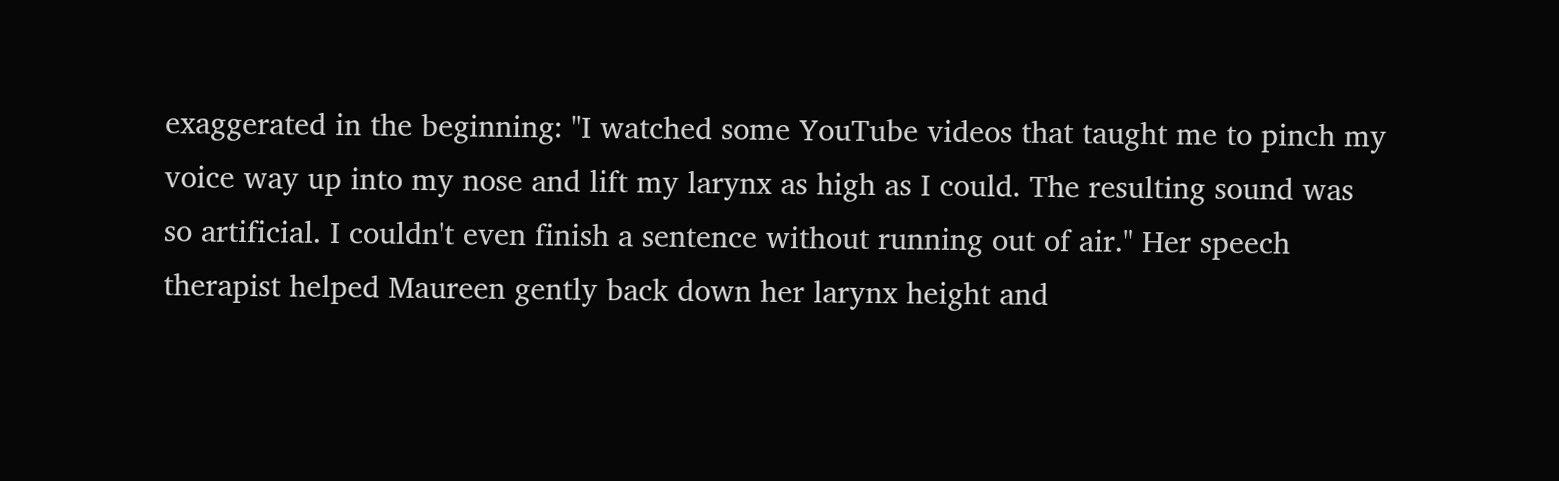exaggerated in the beginning: "I watched some YouTube videos that taught me to pinch my voice way up into my nose and lift my larynx as high as I could. The resulting sound was so artificial. I couldn't even finish a sentence without running out of air." Her speech therapist helped Maureen gently back down her larynx height and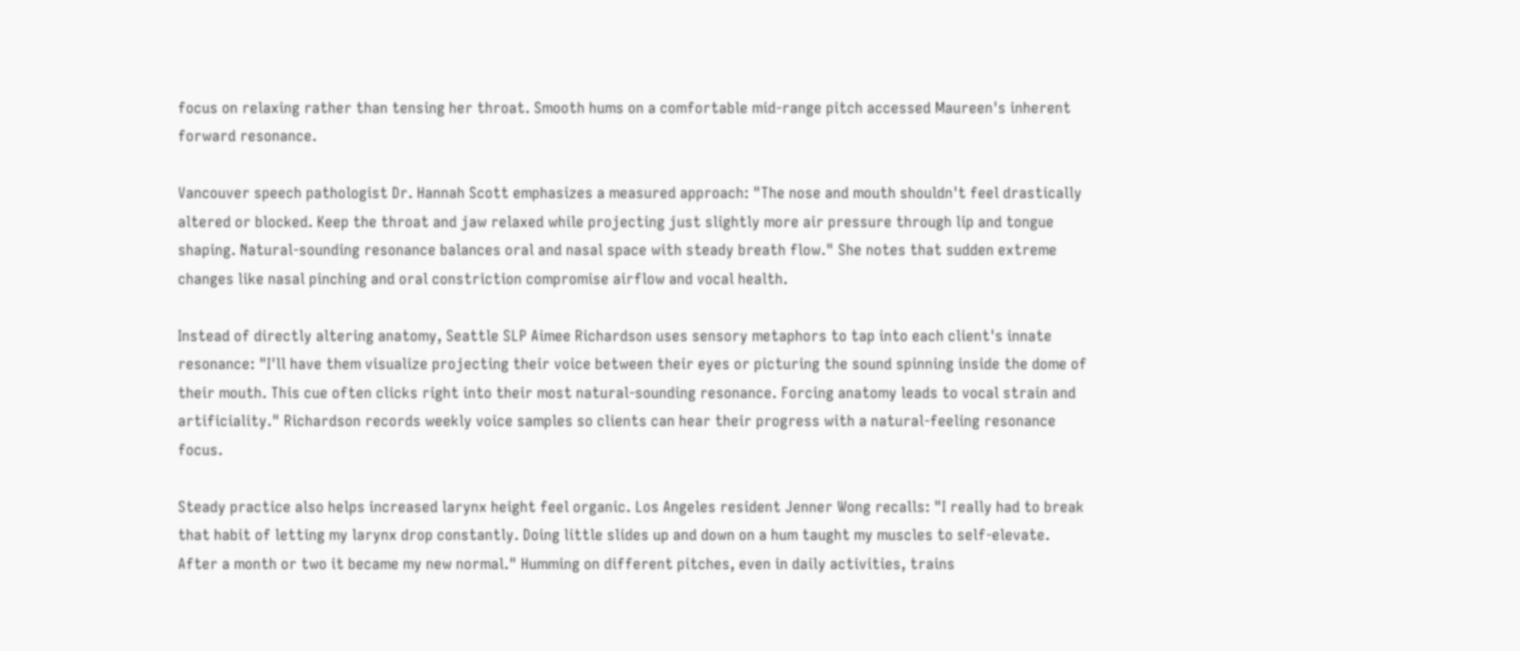focus on relaxing rather than tensing her throat. Smooth hums on a comfortable mid-range pitch accessed Maureen's inherent forward resonance.

Vancouver speech pathologist Dr. Hannah Scott emphasizes a measured approach: "The nose and mouth shouldn't feel drastically altered or blocked. Keep the throat and jaw relaxed while projecting just slightly more air pressure through lip and tongue shaping. Natural-sounding resonance balances oral and nasal space with steady breath flow." She notes that sudden extreme changes like nasal pinching and oral constriction compromise airflow and vocal health.

Instead of directly altering anatomy, Seattle SLP Aimee Richardson uses sensory metaphors to tap into each client's innate resonance: "I'll have them visualize projecting their voice between their eyes or picturing the sound spinning inside the dome of their mouth. This cue often clicks right into their most natural-sounding resonance. Forcing anatomy leads to vocal strain and artificiality." Richardson records weekly voice samples so clients can hear their progress with a natural-feeling resonance focus.

Steady practice also helps increased larynx height feel organic. Los Angeles resident Jenner Wong recalls: "I really had to break that habit of letting my larynx drop constantly. Doing little slides up and down on a hum taught my muscles to self-elevate. After a month or two it became my new normal." Humming on different pitches, even in daily activities, trains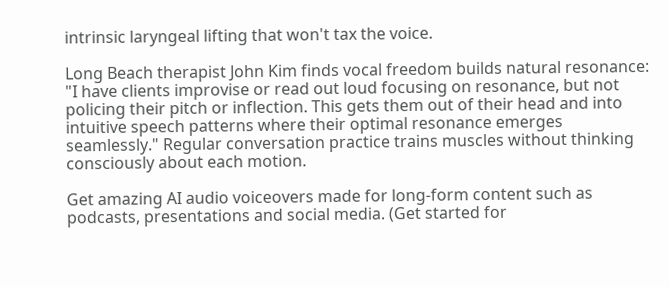intrinsic laryngeal lifting that won't tax the voice.

Long Beach therapist John Kim finds vocal freedom builds natural resonance: "I have clients improvise or read out loud focusing on resonance, but not policing their pitch or inflection. This gets them out of their head and into intuitive speech patterns where their optimal resonance emerges seamlessly." Regular conversation practice trains muscles without thinking consciously about each motion.

Get amazing AI audio voiceovers made for long-form content such as podcasts, presentations and social media. (Get started for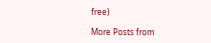free)

More Posts from